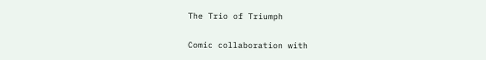The Trio of Triumph

Comic collaboration with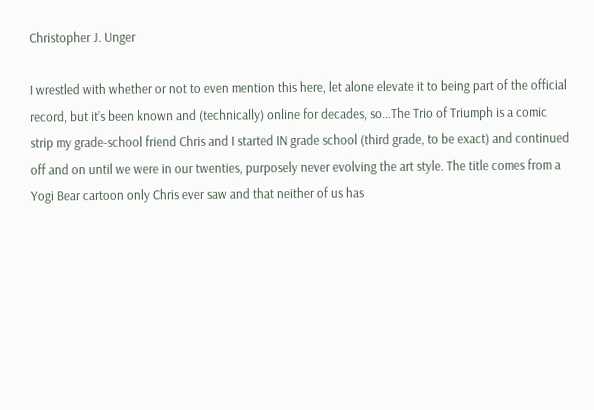Christopher J. Unger

I wrestled with whether or not to even mention this here, let alone elevate it to being part of the official record, but it’s been known and (technically) online for decades, so…The Trio of Triumph is a comic strip my grade-school friend Chris and I started IN grade school (third grade, to be exact) and continued off and on until we were in our twenties, purposely never evolving the art style. The title comes from a Yogi Bear cartoon only Chris ever saw and that neither of us has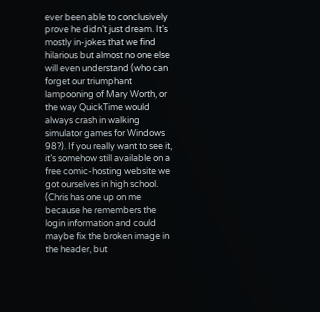ever been able to conclusively prove he didn’t just dream. It’s mostly in-jokes that we find hilarious but almost no one else will even understand (who can forget our triumphant lampooning of Mary Worth, or the way QuickTime would always crash in walking simulator games for Windows 98?). If you really want to see it, it’s somehow still available on a free comic-hosting website we got ourselves in high school. (Chris has one up on me because he remembers the login information and could maybe fix the broken image in the header, but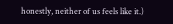honestly, neither of us feels like it.)